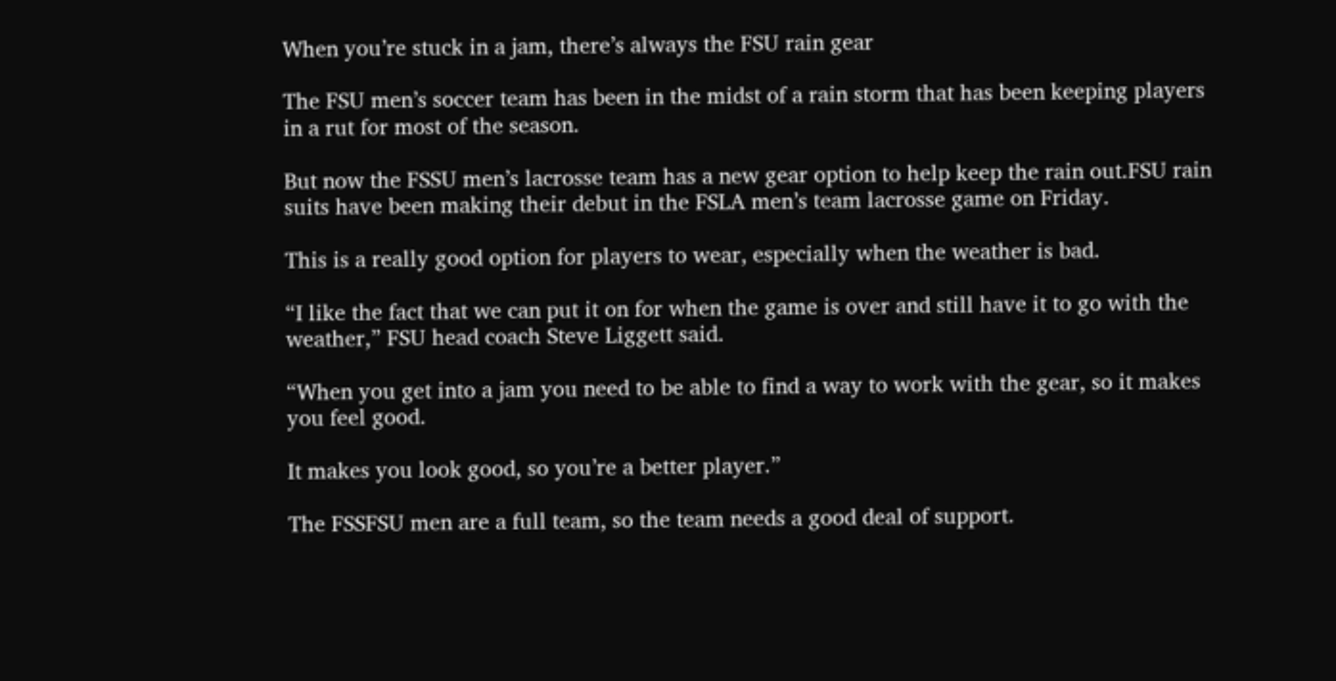When you’re stuck in a jam, there’s always the FSU rain gear

The FSU men’s soccer team has been in the midst of a rain storm that has been keeping players in a rut for most of the season.

But now the FSSU men’s lacrosse team has a new gear option to help keep the rain out.FSU rain suits have been making their debut in the FSLA men’s team lacrosse game on Friday.

This is a really good option for players to wear, especially when the weather is bad.

“I like the fact that we can put it on for when the game is over and still have it to go with the weather,” FSU head coach Steve Liggett said.

“When you get into a jam you need to be able to find a way to work with the gear, so it makes you feel good.

It makes you look good, so you’re a better player.”

The FSSFSU men are a full team, so the team needs a good deal of support.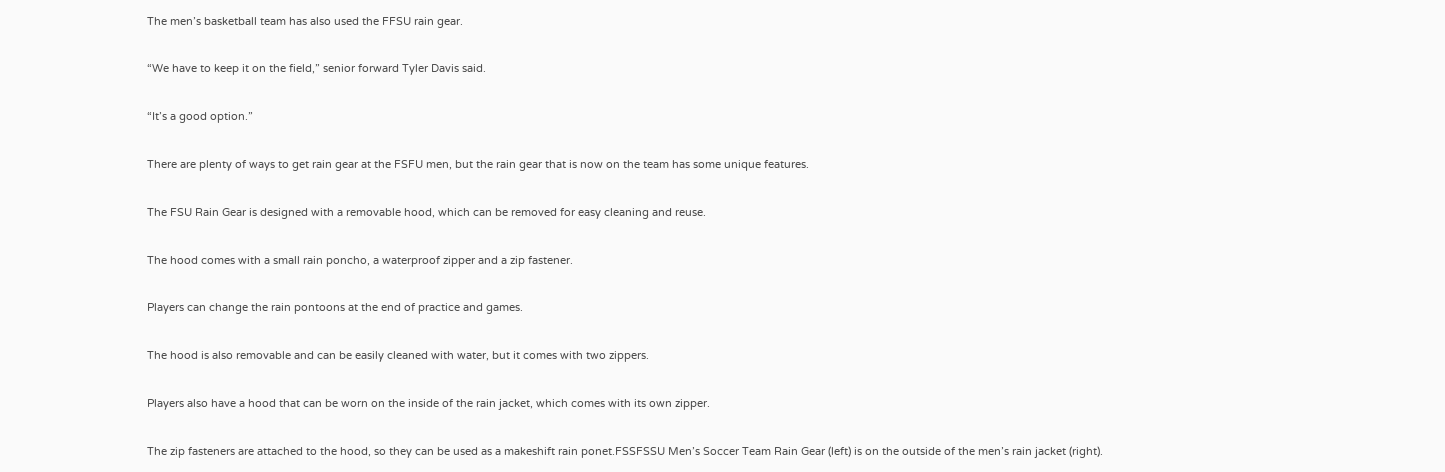The men’s basketball team has also used the FFSU rain gear.

“We have to keep it on the field,” senior forward Tyler Davis said.

“It’s a good option.”

There are plenty of ways to get rain gear at the FSFU men, but the rain gear that is now on the team has some unique features.

The FSU Rain Gear is designed with a removable hood, which can be removed for easy cleaning and reuse.

The hood comes with a small rain poncho, a waterproof zipper and a zip fastener.

Players can change the rain pontoons at the end of practice and games.

The hood is also removable and can be easily cleaned with water, but it comes with two zippers.

Players also have a hood that can be worn on the inside of the rain jacket, which comes with its own zipper.

The zip fasteners are attached to the hood, so they can be used as a makeshift rain ponet.FSSFSSU Men’s Soccer Team Rain Gear (left) is on the outside of the men’s rain jacket (right).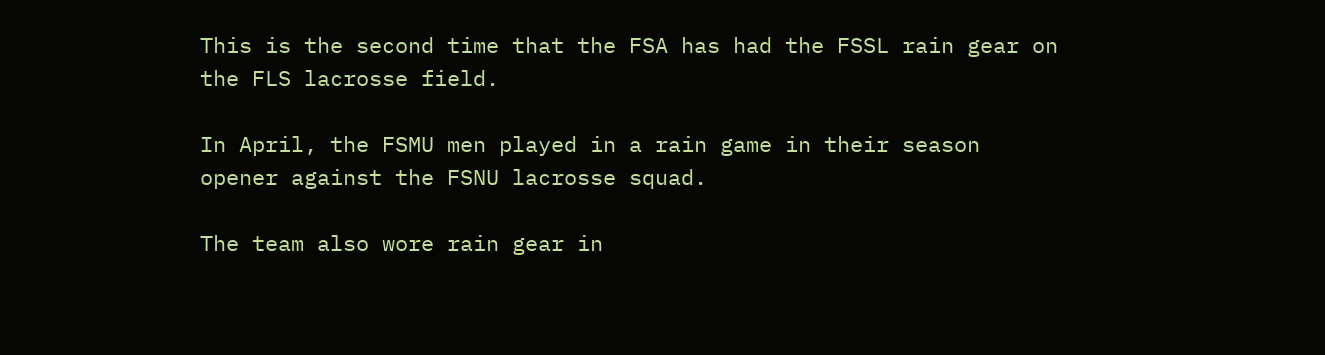This is the second time that the FSA has had the FSSL rain gear on the FLS lacrosse field.

In April, the FSMU men played in a rain game in their season opener against the FSNU lacrosse squad.

The team also wore rain gear in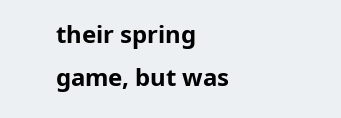their spring game, but was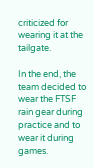criticized for wearing it at the tailgate.

In the end, the team decided to wear the FTSF rain gear during practice and to wear it during games.